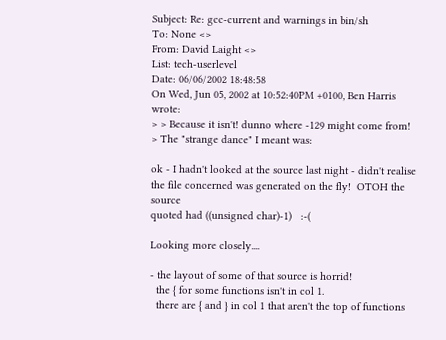Subject: Re: gcc-current and warnings in bin/sh
To: None <>
From: David Laight <>
List: tech-userlevel
Date: 06/06/2002 18:48:58
On Wed, Jun 05, 2002 at 10:52:40PM +0100, Ben Harris wrote:
> > Because it isn't! dunno where -129 might come from!
> The "strange dance" I meant was:

ok - I hadn't looked at the source last night - didn't realise
the file concerned was generated on the fly!  OTOH the source
quoted had ((unsigned char)-1)   :-(

Looking more closely....

- the layout of some of that source is horrid!
  the { for some functions isn't in col 1.
  there are { and } in col 1 that aren't the top of functions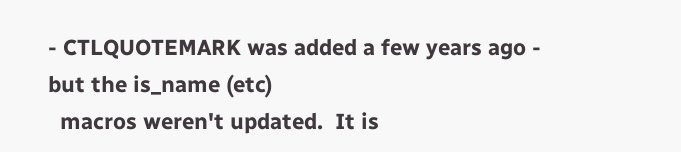- CTLQUOTEMARK was added a few years ago - but the is_name (etc)
  macros weren't updated.  It is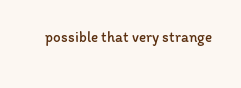possible that very strange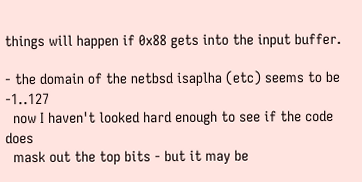things will happen if 0x88 gets into the input buffer.

- the domain of the netbsd isaplha (etc) seems to be -1..127
  now I haven't looked hard enough to see if the code does
  mask out the top bits - but it may be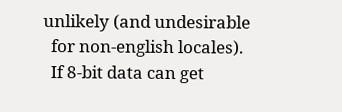unlikely (and undesirable
  for non-english locales).
  If 8-bit data can get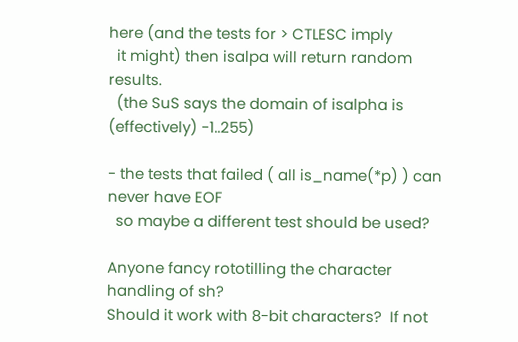here (and the tests for > CTLESC imply
  it might) then isalpa will return random results.
  (the SuS says the domain of isalpha is (effectively) -1..255)

- the tests that failed ( all is_name(*p) ) can never have EOF
  so maybe a different test should be used?

Anyone fancy rototilling the character handling of sh?
Should it work with 8-bit characters?  If not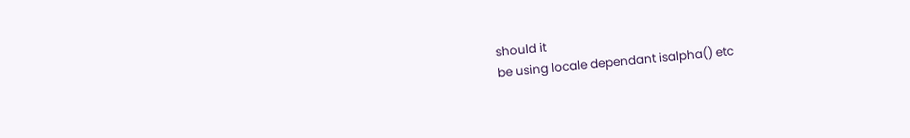should it
be using locale dependant isalpha() etc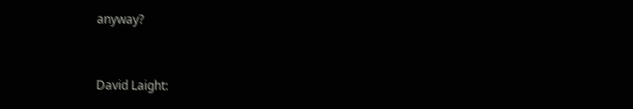anyway?


David Laight: